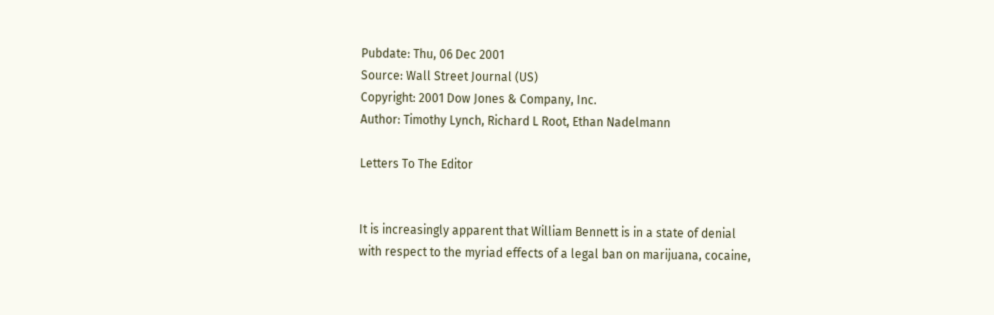Pubdate: Thu, 06 Dec 2001
Source: Wall Street Journal (US)
Copyright: 2001 Dow Jones & Company, Inc.
Author: Timothy Lynch, Richard L Root, Ethan Nadelmann

Letters To The Editor


It is increasingly apparent that William Bennett is in a state of denial
with respect to the myriad effects of a legal ban on marijuana, cocaine,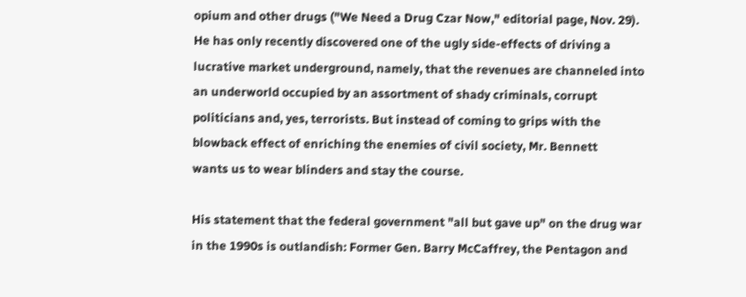opium and other drugs ("We Need a Drug Czar Now," editorial page, Nov. 29).
He has only recently discovered one of the ugly side-effects of driving a
lucrative market underground, namely, that the revenues are channeled into
an underworld occupied by an assortment of shady criminals, corrupt
politicians and, yes, terrorists. But instead of coming to grips with the
blowback effect of enriching the enemies of civil society, Mr. Bennett
wants us to wear blinders and stay the course.

His statement that the federal government "all but gave up" on the drug war
in the 1990s is outlandish: Former Gen. Barry McCaffrey, the Pentagon and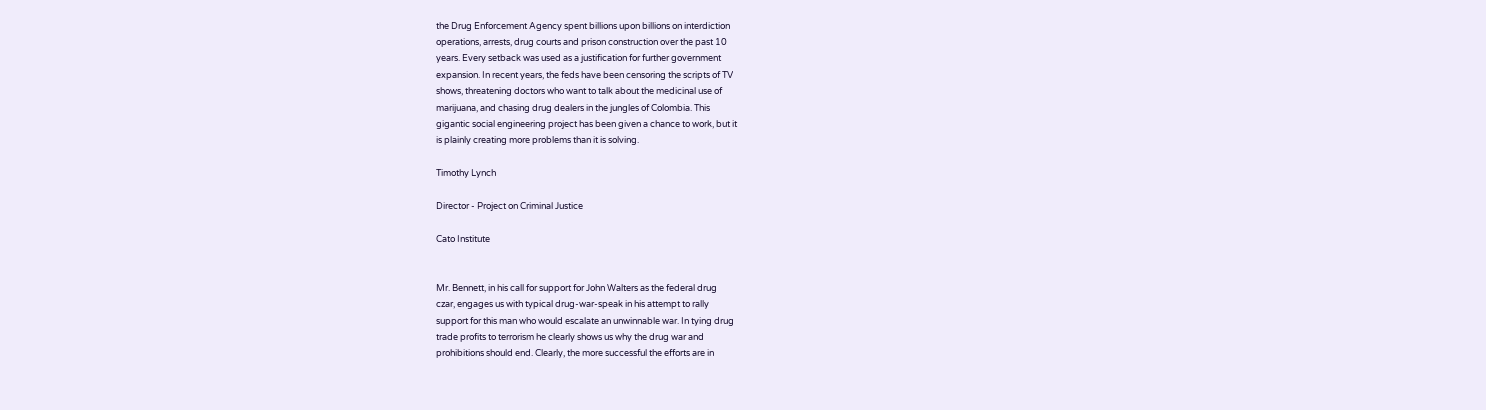the Drug Enforcement Agency spent billions upon billions on interdiction
operations, arrests, drug courts and prison construction over the past 10
years. Every setback was used as a justification for further government
expansion. In recent years, the feds have been censoring the scripts of TV
shows, threatening doctors who want to talk about the medicinal use of
marijuana, and chasing drug dealers in the jungles of Colombia. This
gigantic social engineering project has been given a chance to work, but it
is plainly creating more problems than it is solving.

Timothy Lynch

Director - Project on Criminal Justice

Cato Institute


Mr. Bennett, in his call for support for John Walters as the federal drug
czar, engages us with typical drug-war-speak in his attempt to rally
support for this man who would escalate an unwinnable war. In tying drug
trade profits to terrorism he clearly shows us why the drug war and
prohibitions should end. Clearly, the more successful the efforts are in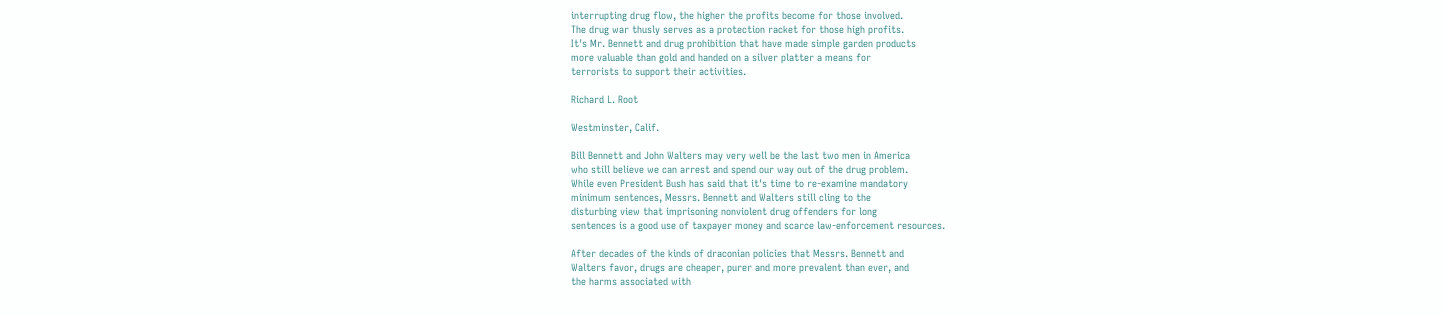interrupting drug flow, the higher the profits become for those involved.
The drug war thusly serves as a protection racket for those high profits.
It's Mr. Bennett and drug prohibition that have made simple garden products
more valuable than gold and handed on a silver platter a means for
terrorists to support their activities.

Richard L. Root

Westminster, Calif.

Bill Bennett and John Walters may very well be the last two men in America
who still believe we can arrest and spend our way out of the drug problem.
While even President Bush has said that it's time to re-examine mandatory
minimum sentences, Messrs. Bennett and Walters still cling to the
disturbing view that imprisoning nonviolent drug offenders for long
sentences is a good use of taxpayer money and scarce law-enforcement resources.

After decades of the kinds of draconian policies that Messrs. Bennett and
Walters favor, drugs are cheaper, purer and more prevalent than ever, and
the harms associated with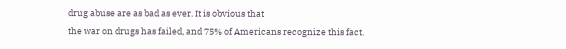drug abuse are as bad as ever. It is obvious that
the war on drugs has failed, and 75% of Americans recognize this fact.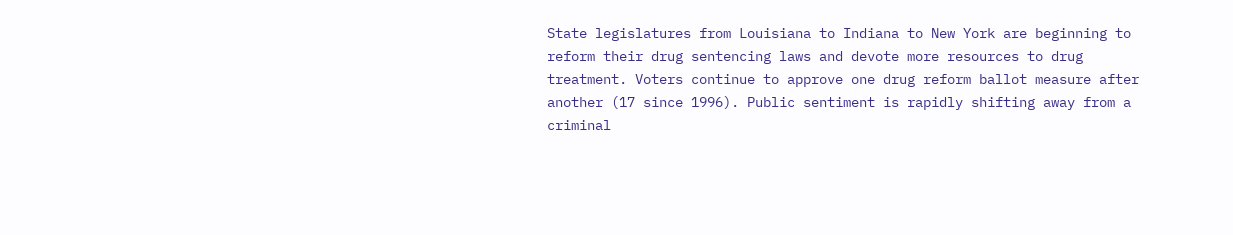State legislatures from Louisiana to Indiana to New York are beginning to
reform their drug sentencing laws and devote more resources to drug
treatment. Voters continue to approve one drug reform ballot measure after
another (17 since 1996). Public sentiment is rapidly shifting away from a
criminal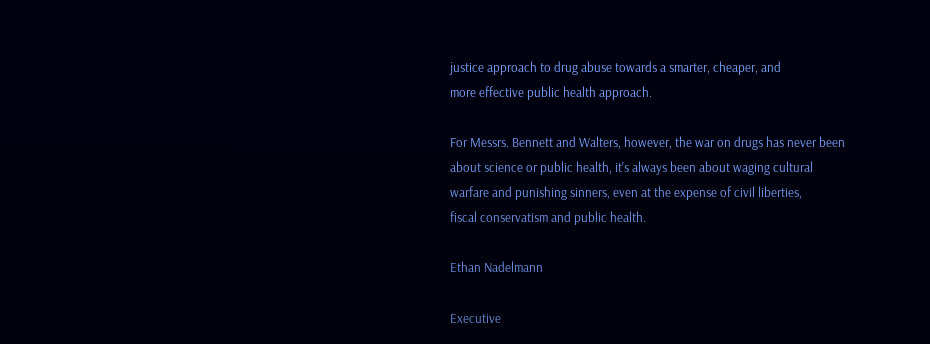justice approach to drug abuse towards a smarter, cheaper, and
more effective public health approach.

For Messrs. Bennett and Walters, however, the war on drugs has never been
about science or public health, it's always been about waging cultural
warfare and punishing sinners, even at the expense of civil liberties,
fiscal conservatism and public health.

Ethan Nadelmann

Executive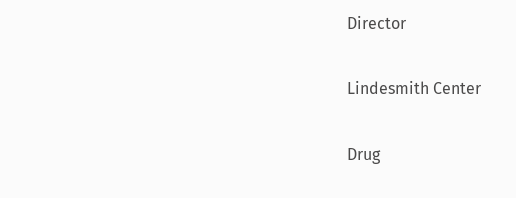Director

Lindesmith Center

Drug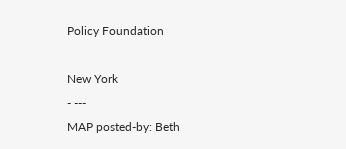Policy Foundation

New York
- ---
MAP posted-by: Beth